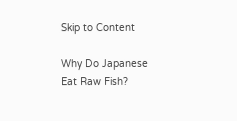Skip to Content

Why Do Japanese Eat Raw Fish?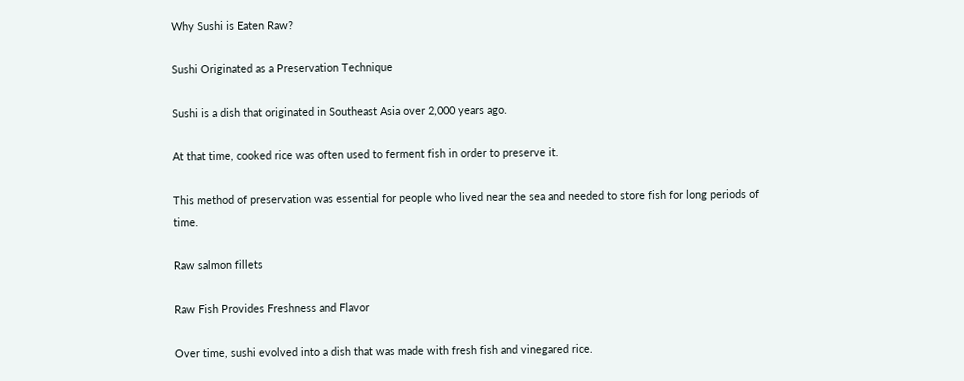Why Sushi is Eaten Raw?

Sushi Originated as a Preservation Technique

Sushi is a dish that originated in Southeast Asia over 2,000 years ago.

At that time, cooked rice was often used to ferment fish in order to preserve it.

This method of preservation was essential for people who lived near the sea and needed to store fish for long periods of time.

Raw salmon fillets

Raw Fish Provides Freshness and Flavor

Over time, sushi evolved into a dish that was made with fresh fish and vinegared rice.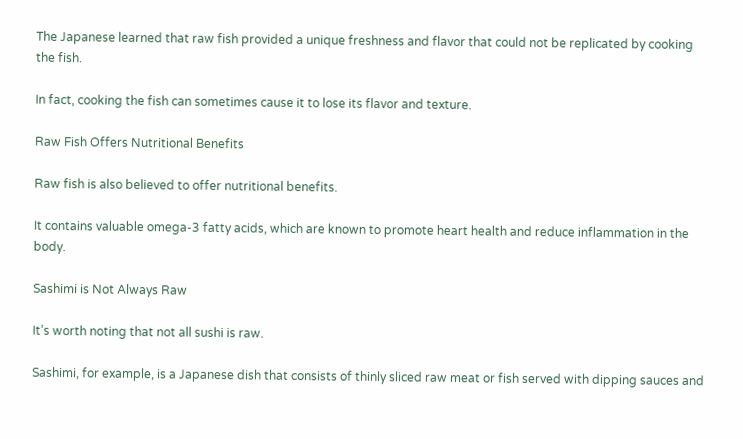The Japanese learned that raw fish provided a unique freshness and flavor that could not be replicated by cooking the fish.

In fact, cooking the fish can sometimes cause it to lose its flavor and texture.

Raw Fish Offers Nutritional Benefits

Raw fish is also believed to offer nutritional benefits.

It contains valuable omega-3 fatty acids, which are known to promote heart health and reduce inflammation in the body.

Sashimi is Not Always Raw

It’s worth noting that not all sushi is raw.

Sashimi, for example, is a Japanese dish that consists of thinly sliced raw meat or fish served with dipping sauces and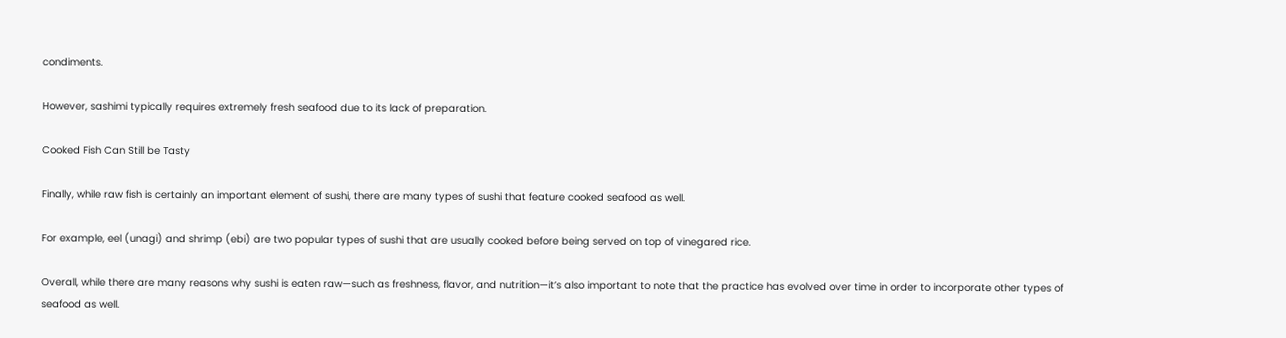condiments.

However, sashimi typically requires extremely fresh seafood due to its lack of preparation.

Cooked Fish Can Still be Tasty

Finally, while raw fish is certainly an important element of sushi, there are many types of sushi that feature cooked seafood as well.

For example, eel (unagi) and shrimp (ebi) are two popular types of sushi that are usually cooked before being served on top of vinegared rice.

Overall, while there are many reasons why sushi is eaten raw—such as freshness, flavor, and nutrition—it’s also important to note that the practice has evolved over time in order to incorporate other types of seafood as well.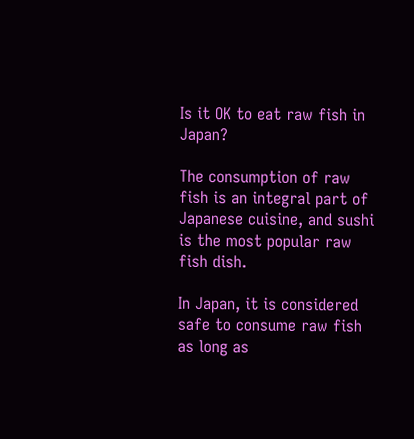Is it OK to eat raw fish in Japan?

The consumption of raw fish is an integral part of Japanese cuisine, and sushi is the most popular raw fish dish.

In Japan, it is considered safe to consume raw fish as long as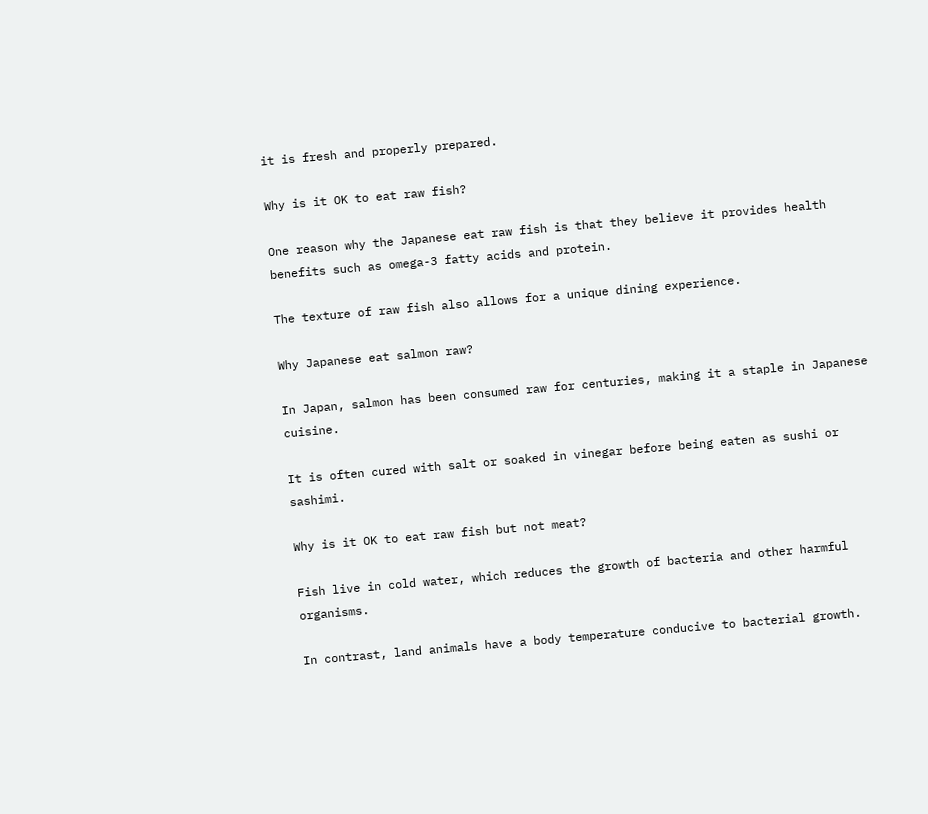it is fresh and properly prepared.

Why is it OK to eat raw fish?

One reason why the Japanese eat raw fish is that they believe it provides health benefits such as omega-3 fatty acids and protein.

The texture of raw fish also allows for a unique dining experience.

Why Japanese eat salmon raw?

In Japan, salmon has been consumed raw for centuries, making it a staple in Japanese cuisine.

It is often cured with salt or soaked in vinegar before being eaten as sushi or sashimi.

Why is it OK to eat raw fish but not meat?

Fish live in cold water, which reduces the growth of bacteria and other harmful organisms.

In contrast, land animals have a body temperature conducive to bacterial growth.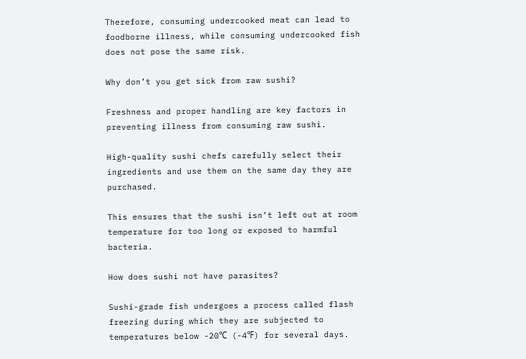Therefore, consuming undercooked meat can lead to foodborne illness, while consuming undercooked fish does not pose the same risk.

Why don’t you get sick from raw sushi?

Freshness and proper handling are key factors in preventing illness from consuming raw sushi.

High-quality sushi chefs carefully select their ingredients and use them on the same day they are purchased.

This ensures that the sushi isn’t left out at room temperature for too long or exposed to harmful bacteria.

How does sushi not have parasites?

Sushi-grade fish undergoes a process called flash freezing during which they are subjected to temperatures below -20℃ (-4℉) for several days.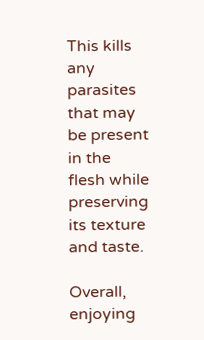This kills any parasites that may be present in the flesh while preserving its texture and taste.

Overall, enjoying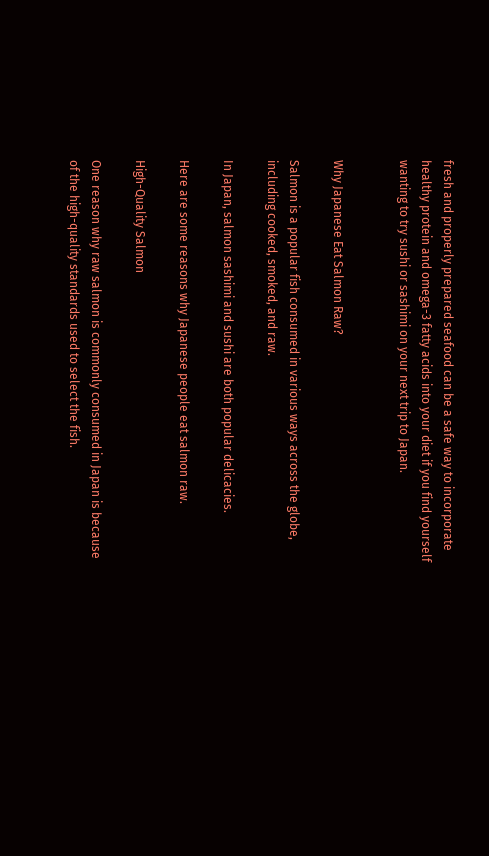fresh and properly prepared seafood can be a safe way to incorporate healthy protein and omega-3 fatty acids into your diet if you find yourself wanting to try sushi or sashimi on your next trip to Japan.


Why Japanese Eat Salmon Raw?

Salmon is a popular fish consumed in various ways across the globe, including cooked, smoked, and raw.

In Japan, salmon sashimi and sushi are both popular delicacies.

Here are some reasons why Japanese people eat salmon raw.

High-Quality Salmon

One reason why raw salmon is commonly consumed in Japan is because of the high-quality standards used to select the fish.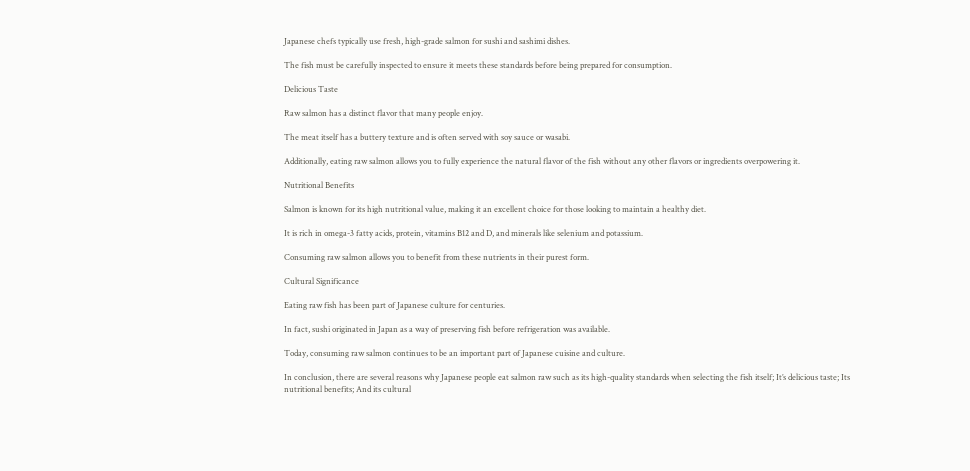Japanese chefs typically use fresh, high-grade salmon for sushi and sashimi dishes.

The fish must be carefully inspected to ensure it meets these standards before being prepared for consumption.

Delicious Taste

Raw salmon has a distinct flavor that many people enjoy.

The meat itself has a buttery texture and is often served with soy sauce or wasabi.

Additionally, eating raw salmon allows you to fully experience the natural flavor of the fish without any other flavors or ingredients overpowering it.

Nutritional Benefits

Salmon is known for its high nutritional value, making it an excellent choice for those looking to maintain a healthy diet.

It is rich in omega-3 fatty acids, protein, vitamins B12 and D, and minerals like selenium and potassium.

Consuming raw salmon allows you to benefit from these nutrients in their purest form.

Cultural Significance

Eating raw fish has been part of Japanese culture for centuries.

In fact, sushi originated in Japan as a way of preserving fish before refrigeration was available.

Today, consuming raw salmon continues to be an important part of Japanese cuisine and culture.

In conclusion, there are several reasons why Japanese people eat salmon raw such as its high-quality standards when selecting the fish itself; It’s delicious taste; Its nutritional benefits; And its cultural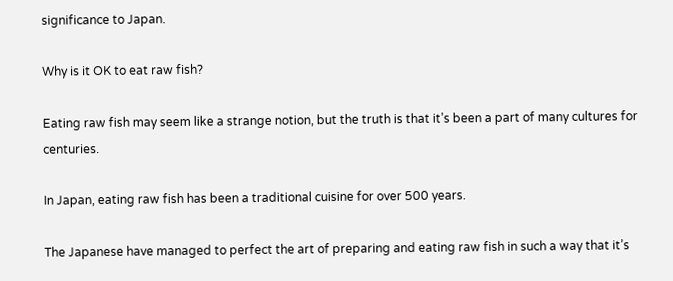significance to Japan.

Why is it OK to eat raw fish?

Eating raw fish may seem like a strange notion, but the truth is that it’s been a part of many cultures for centuries.

In Japan, eating raw fish has been a traditional cuisine for over 500 years.

The Japanese have managed to perfect the art of preparing and eating raw fish in such a way that it’s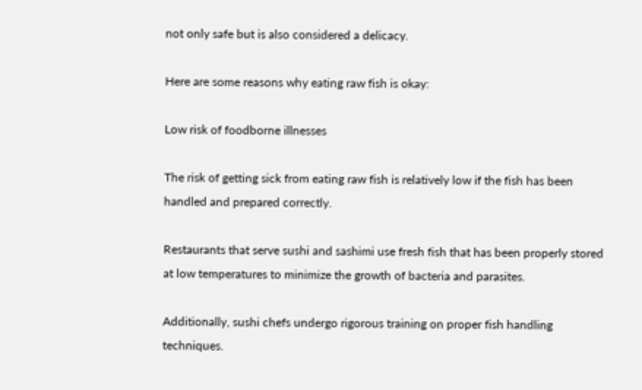not only safe but is also considered a delicacy.

Here are some reasons why eating raw fish is okay:

Low risk of foodborne illnesses

The risk of getting sick from eating raw fish is relatively low if the fish has been handled and prepared correctly.

Restaurants that serve sushi and sashimi use fresh fish that has been properly stored at low temperatures to minimize the growth of bacteria and parasites.

Additionally, sushi chefs undergo rigorous training on proper fish handling techniques.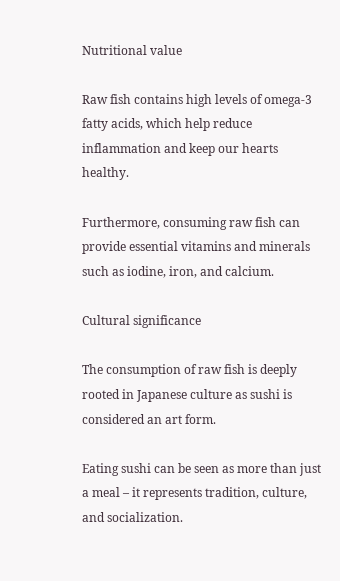Nutritional value

Raw fish contains high levels of omega-3 fatty acids, which help reduce inflammation and keep our hearts healthy.

Furthermore, consuming raw fish can provide essential vitamins and minerals such as iodine, iron, and calcium.

Cultural significance

The consumption of raw fish is deeply rooted in Japanese culture as sushi is considered an art form.

Eating sushi can be seen as more than just a meal – it represents tradition, culture, and socialization.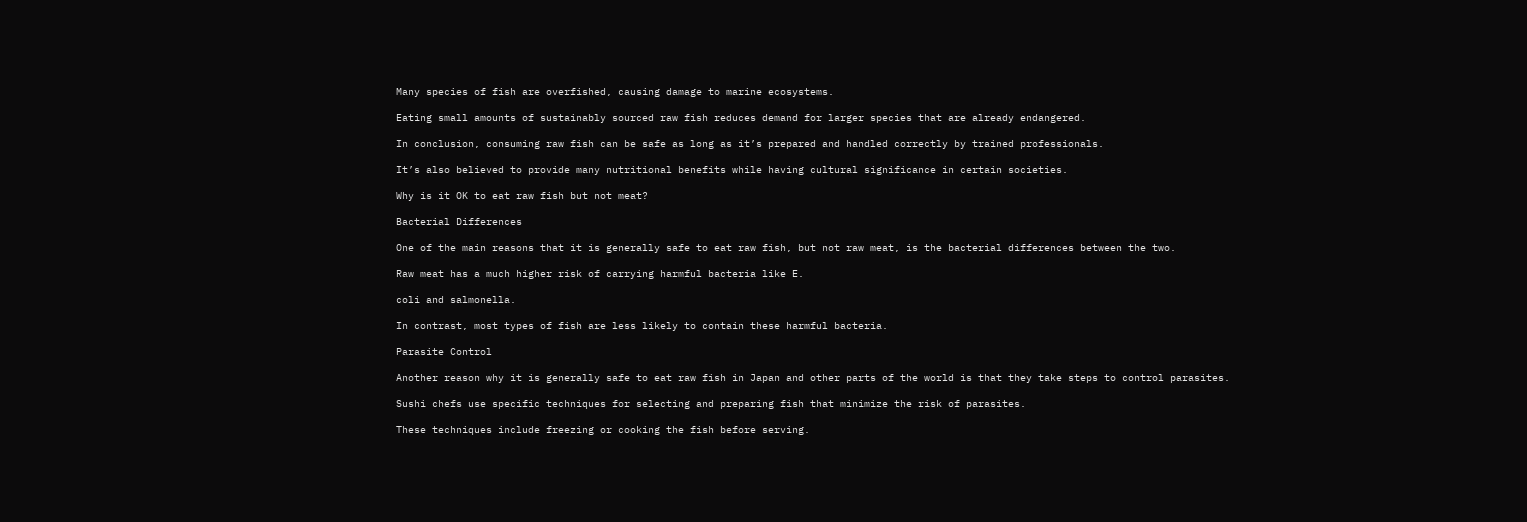Many species of fish are overfished, causing damage to marine ecosystems.

Eating small amounts of sustainably sourced raw fish reduces demand for larger species that are already endangered.

In conclusion, consuming raw fish can be safe as long as it’s prepared and handled correctly by trained professionals.

It’s also believed to provide many nutritional benefits while having cultural significance in certain societies.

Why is it OK to eat raw fish but not meat?

Bacterial Differences

One of the main reasons that it is generally safe to eat raw fish, but not raw meat, is the bacterial differences between the two.

Raw meat has a much higher risk of carrying harmful bacteria like E.

coli and salmonella.

In contrast, most types of fish are less likely to contain these harmful bacteria.

Parasite Control

Another reason why it is generally safe to eat raw fish in Japan and other parts of the world is that they take steps to control parasites.

Sushi chefs use specific techniques for selecting and preparing fish that minimize the risk of parasites.

These techniques include freezing or cooking the fish before serving.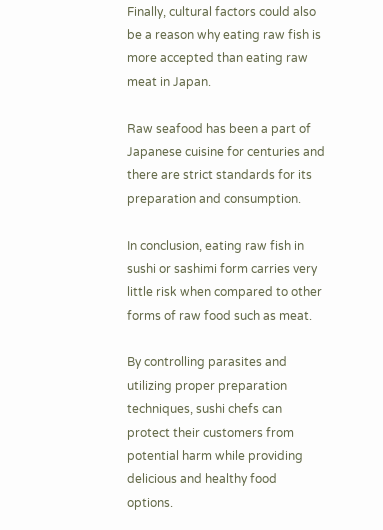Finally, cultural factors could also be a reason why eating raw fish is more accepted than eating raw meat in Japan.

Raw seafood has been a part of Japanese cuisine for centuries and there are strict standards for its preparation and consumption.

In conclusion, eating raw fish in sushi or sashimi form carries very little risk when compared to other forms of raw food such as meat.

By controlling parasites and utilizing proper preparation techniques, sushi chefs can protect their customers from potential harm while providing delicious and healthy food options.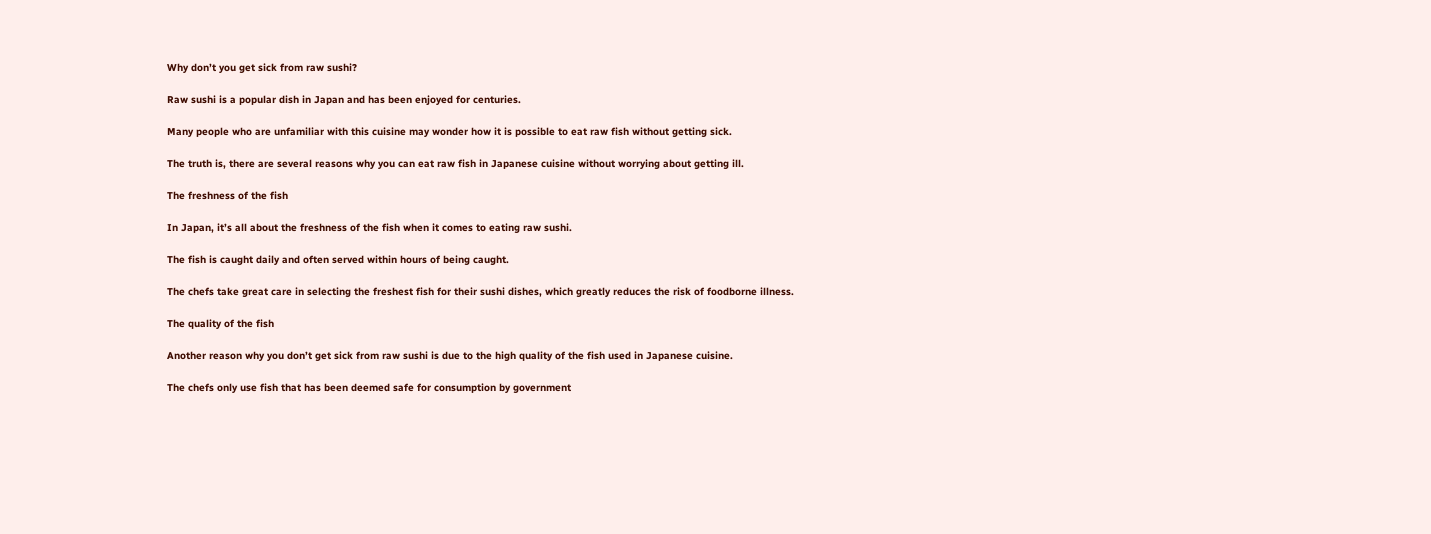Why don’t you get sick from raw sushi?

Raw sushi is a popular dish in Japan and has been enjoyed for centuries.

Many people who are unfamiliar with this cuisine may wonder how it is possible to eat raw fish without getting sick.

The truth is, there are several reasons why you can eat raw fish in Japanese cuisine without worrying about getting ill.

The freshness of the fish

In Japan, it’s all about the freshness of the fish when it comes to eating raw sushi.

The fish is caught daily and often served within hours of being caught.

The chefs take great care in selecting the freshest fish for their sushi dishes, which greatly reduces the risk of foodborne illness.

The quality of the fish

Another reason why you don’t get sick from raw sushi is due to the high quality of the fish used in Japanese cuisine.

The chefs only use fish that has been deemed safe for consumption by government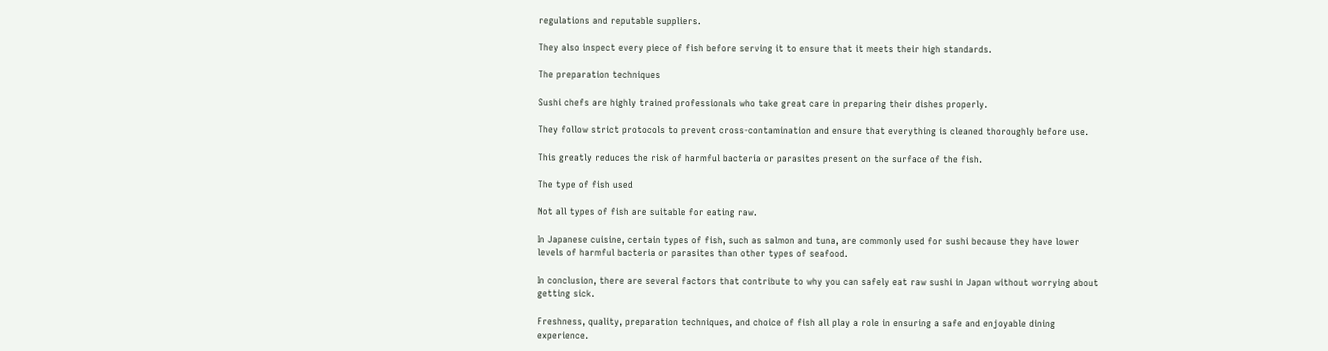regulations and reputable suppliers.

They also inspect every piece of fish before serving it to ensure that it meets their high standards.

The preparation techniques

Sushi chefs are highly trained professionals who take great care in preparing their dishes properly.

They follow strict protocols to prevent cross-contamination and ensure that everything is cleaned thoroughly before use.

This greatly reduces the risk of harmful bacteria or parasites present on the surface of the fish.

The type of fish used

Not all types of fish are suitable for eating raw.

In Japanese cuisine, certain types of fish, such as salmon and tuna, are commonly used for sushi because they have lower levels of harmful bacteria or parasites than other types of seafood.

In conclusion, there are several factors that contribute to why you can safely eat raw sushi in Japan without worrying about getting sick.

Freshness, quality, preparation techniques, and choice of fish all play a role in ensuring a safe and enjoyable dining experience.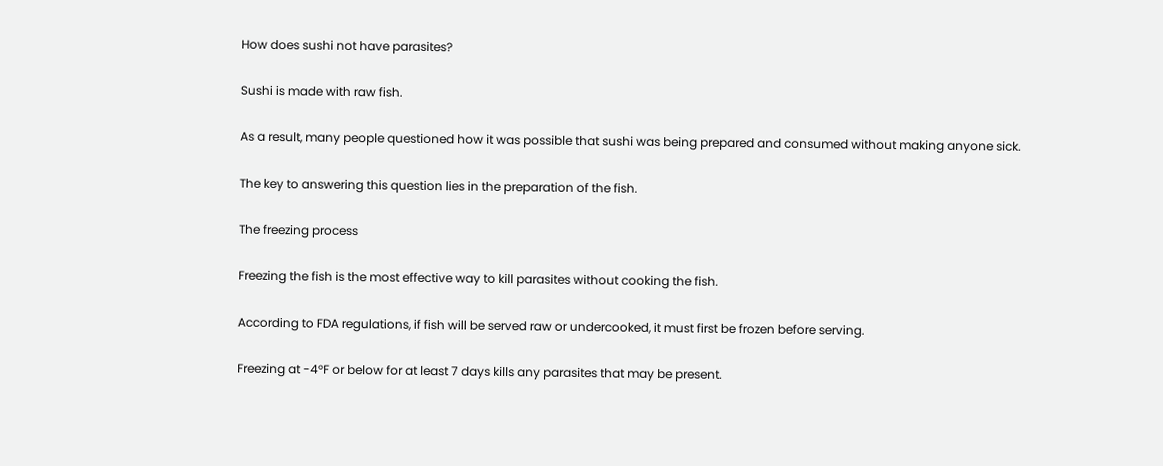How does sushi not have parasites?

Sushi is made with raw fish.

As a result, many people questioned how it was possible that sushi was being prepared and consumed without making anyone sick.

The key to answering this question lies in the preparation of the fish.

The freezing process

Freezing the fish is the most effective way to kill parasites without cooking the fish.

According to FDA regulations, if fish will be served raw or undercooked, it must first be frozen before serving.

Freezing at -4°F or below for at least 7 days kills any parasites that may be present.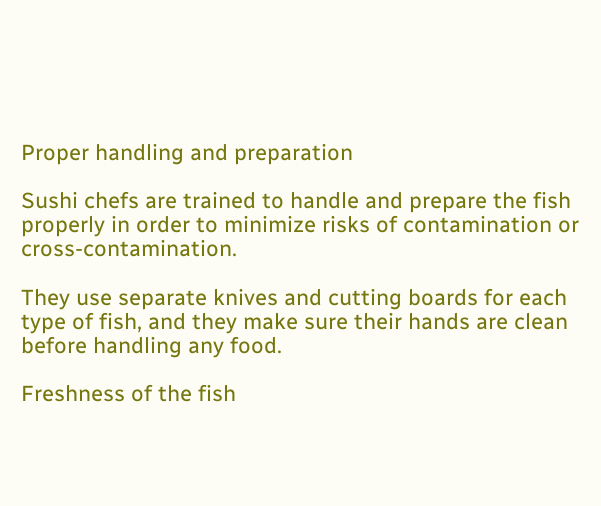Proper handling and preparation

Sushi chefs are trained to handle and prepare the fish properly in order to minimize risks of contamination or cross-contamination.

They use separate knives and cutting boards for each type of fish, and they make sure their hands are clean before handling any food.

Freshness of the fish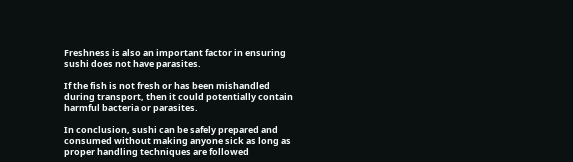Freshness is also an important factor in ensuring sushi does not have parasites.

If the fish is not fresh or has been mishandled during transport, then it could potentially contain harmful bacteria or parasites.

In conclusion, sushi can be safely prepared and consumed without making anyone sick as long as proper handling techniques are followed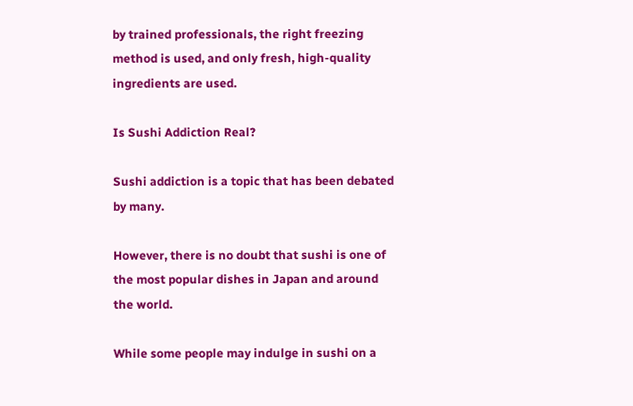by trained professionals, the right freezing method is used, and only fresh, high-quality ingredients are used.

Is Sushi Addiction Real?

Sushi addiction is a topic that has been debated by many.

However, there is no doubt that sushi is one of the most popular dishes in Japan and around the world.

While some people may indulge in sushi on a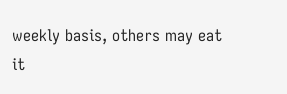weekly basis, others may eat it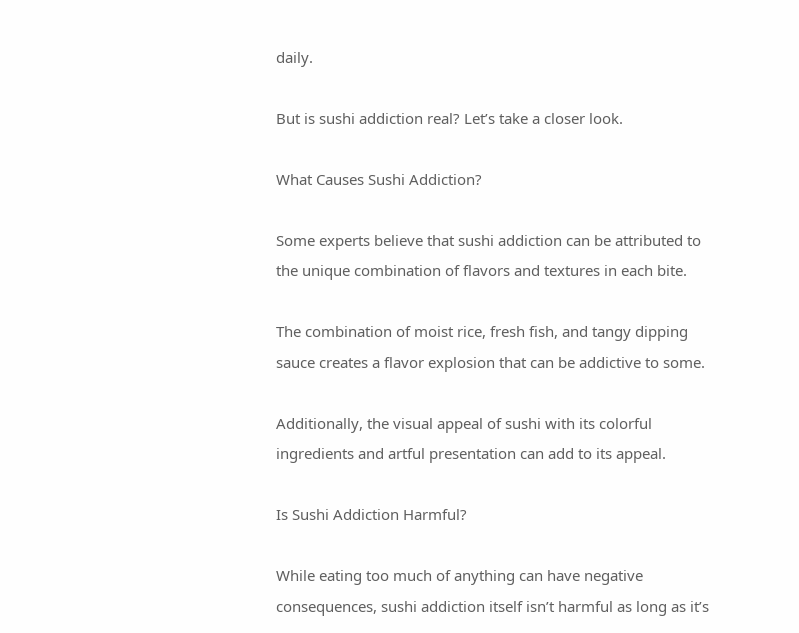daily.

But is sushi addiction real? Let’s take a closer look.

What Causes Sushi Addiction?

Some experts believe that sushi addiction can be attributed to the unique combination of flavors and textures in each bite.

The combination of moist rice, fresh fish, and tangy dipping sauce creates a flavor explosion that can be addictive to some.

Additionally, the visual appeal of sushi with its colorful ingredients and artful presentation can add to its appeal.

Is Sushi Addiction Harmful?

While eating too much of anything can have negative consequences, sushi addiction itself isn’t harmful as long as it’s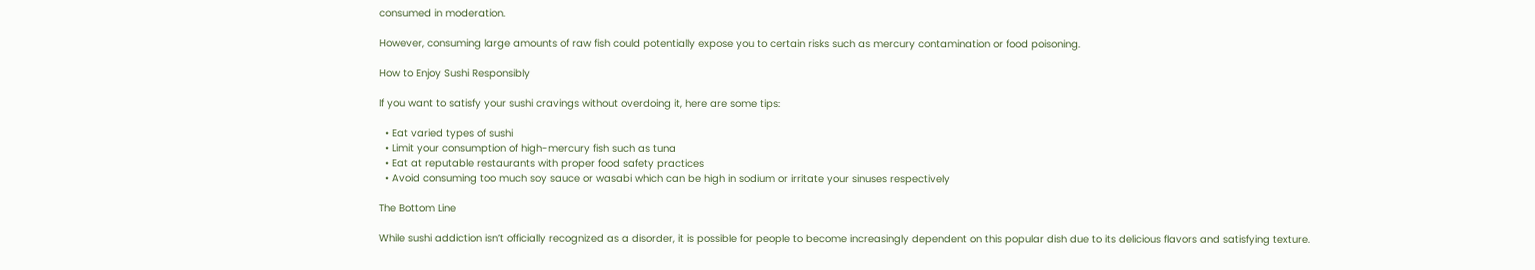consumed in moderation.

However, consuming large amounts of raw fish could potentially expose you to certain risks such as mercury contamination or food poisoning.

How to Enjoy Sushi Responsibly

If you want to satisfy your sushi cravings without overdoing it, here are some tips:

  • Eat varied types of sushi
  • Limit your consumption of high-mercury fish such as tuna
  • Eat at reputable restaurants with proper food safety practices
  • Avoid consuming too much soy sauce or wasabi which can be high in sodium or irritate your sinuses respectively

The Bottom Line

While sushi addiction isn’t officially recognized as a disorder, it is possible for people to become increasingly dependent on this popular dish due to its delicious flavors and satisfying texture.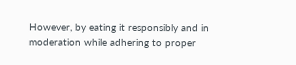However, by eating it responsibly and in moderation while adhering to proper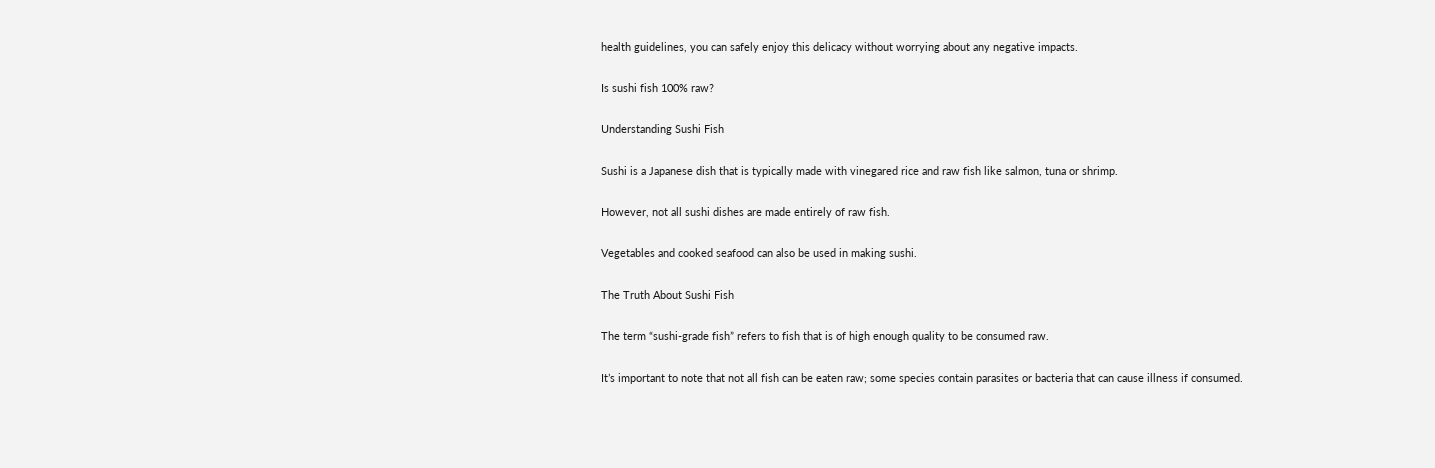health guidelines, you can safely enjoy this delicacy without worrying about any negative impacts.

Is sushi fish 100% raw?

Understanding Sushi Fish

Sushi is a Japanese dish that is typically made with vinegared rice and raw fish like salmon, tuna or shrimp.

However, not all sushi dishes are made entirely of raw fish.

Vegetables and cooked seafood can also be used in making sushi.

The Truth About Sushi Fish

The term “sushi-grade fish” refers to fish that is of high enough quality to be consumed raw.

It’s important to note that not all fish can be eaten raw; some species contain parasites or bacteria that can cause illness if consumed.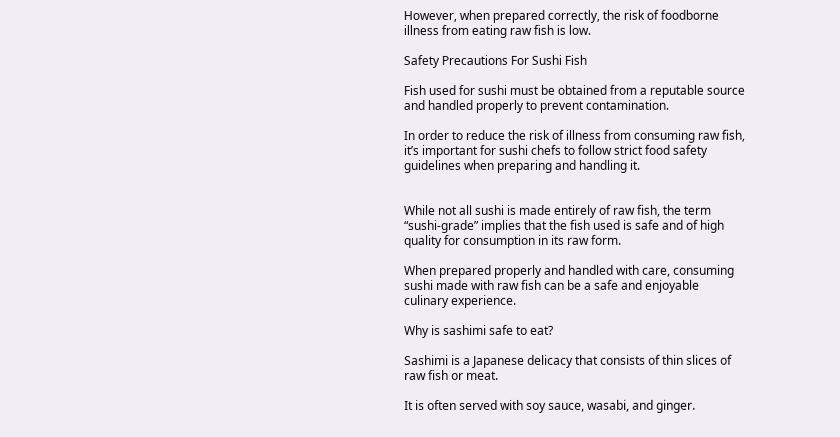However, when prepared correctly, the risk of foodborne illness from eating raw fish is low.

Safety Precautions For Sushi Fish

Fish used for sushi must be obtained from a reputable source and handled properly to prevent contamination.

In order to reduce the risk of illness from consuming raw fish, it’s important for sushi chefs to follow strict food safety guidelines when preparing and handling it.


While not all sushi is made entirely of raw fish, the term “sushi-grade” implies that the fish used is safe and of high quality for consumption in its raw form.

When prepared properly and handled with care, consuming sushi made with raw fish can be a safe and enjoyable culinary experience.

Why is sashimi safe to eat?

Sashimi is a Japanese delicacy that consists of thin slices of raw fish or meat.

It is often served with soy sauce, wasabi, and ginger.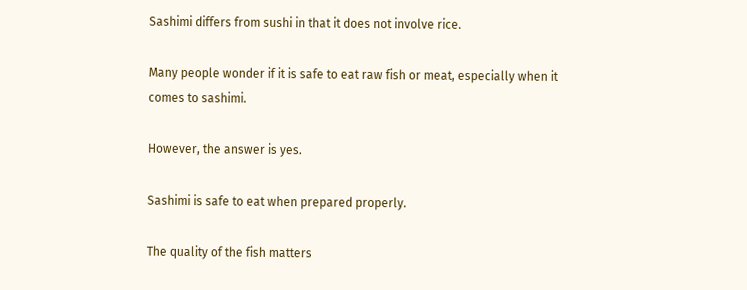Sashimi differs from sushi in that it does not involve rice.

Many people wonder if it is safe to eat raw fish or meat, especially when it comes to sashimi.

However, the answer is yes.

Sashimi is safe to eat when prepared properly.

The quality of the fish matters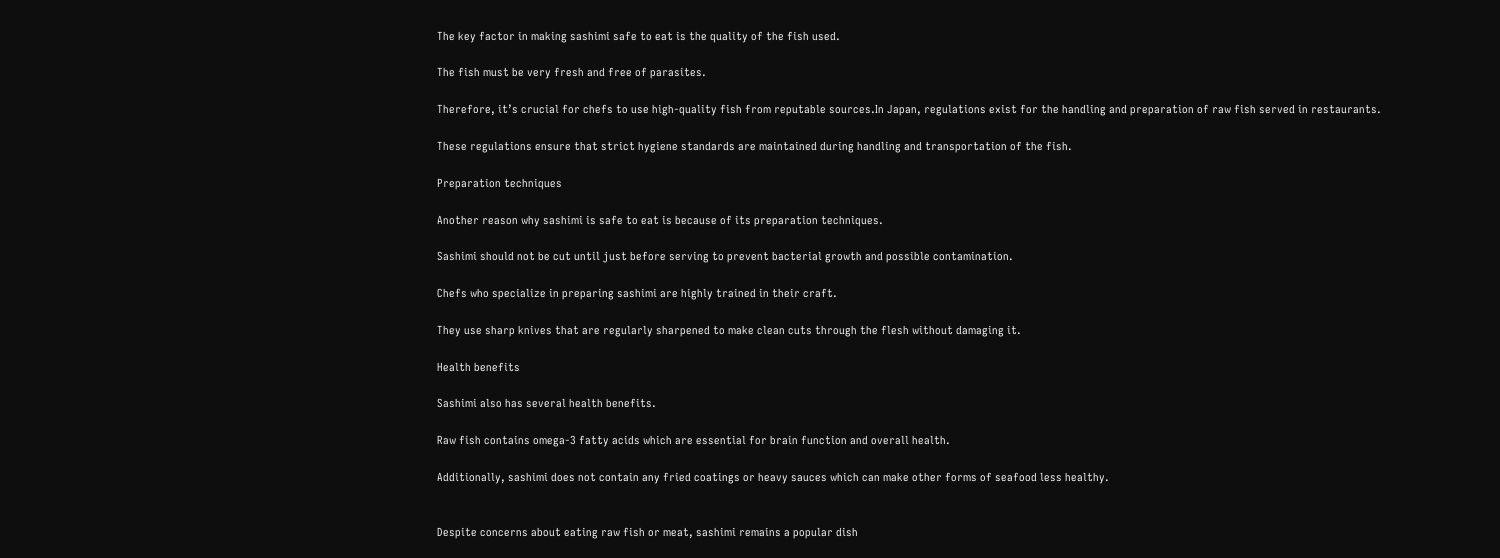The key factor in making sashimi safe to eat is the quality of the fish used.

The fish must be very fresh and free of parasites.

Therefore, it’s crucial for chefs to use high-quality fish from reputable sources.In Japan, regulations exist for the handling and preparation of raw fish served in restaurants.

These regulations ensure that strict hygiene standards are maintained during handling and transportation of the fish.

Preparation techniques

Another reason why sashimi is safe to eat is because of its preparation techniques.

Sashimi should not be cut until just before serving to prevent bacterial growth and possible contamination.

Chefs who specialize in preparing sashimi are highly trained in their craft.

They use sharp knives that are regularly sharpened to make clean cuts through the flesh without damaging it.

Health benefits

Sashimi also has several health benefits.

Raw fish contains omega-3 fatty acids which are essential for brain function and overall health.

Additionally, sashimi does not contain any fried coatings or heavy sauces which can make other forms of seafood less healthy.


Despite concerns about eating raw fish or meat, sashimi remains a popular dish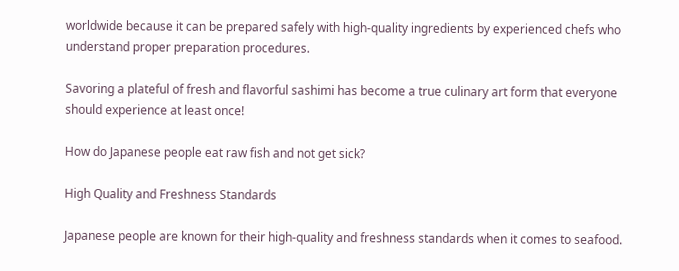worldwide because it can be prepared safely with high-quality ingredients by experienced chefs who understand proper preparation procedures.

Savoring a plateful of fresh and flavorful sashimi has become a true culinary art form that everyone should experience at least once!

How do Japanese people eat raw fish and not get sick?

High Quality and Freshness Standards

Japanese people are known for their high-quality and freshness standards when it comes to seafood.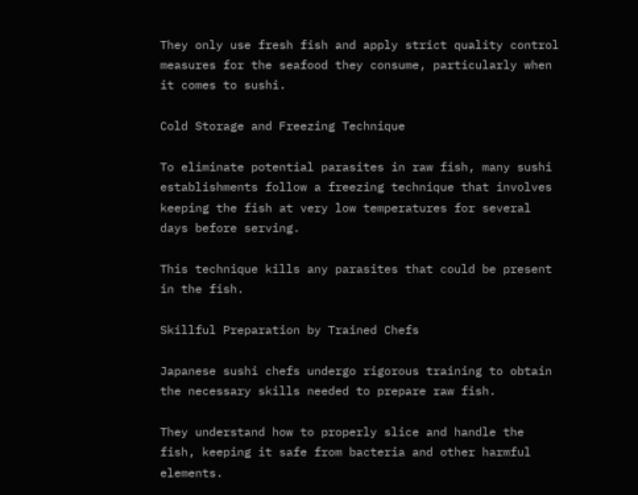They only use fresh fish and apply strict quality control measures for the seafood they consume, particularly when it comes to sushi.

Cold Storage and Freezing Technique

To eliminate potential parasites in raw fish, many sushi establishments follow a freezing technique that involves keeping the fish at very low temperatures for several days before serving.

This technique kills any parasites that could be present in the fish.

Skillful Preparation by Trained Chefs

Japanese sushi chefs undergo rigorous training to obtain the necessary skills needed to prepare raw fish.

They understand how to properly slice and handle the fish, keeping it safe from bacteria and other harmful elements.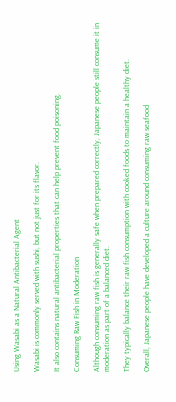Using Wasabi as a Natural Antibacterial Agent

Wasabi is commonly served with sushi, but not just for its flavor.

It also contains natural antibacterial properties that can help prevent food poisoning.

Consuming Raw Fish in Moderation

Although consuming raw fish is generally safe when prepared correctly, Japanese people still consume it in moderation as part of a balanced diet.

They typically balance their raw fish consumption with cooked foods to maintain a healthy diet.

Overall, Japanese people have developed a culture around consuming raw seafood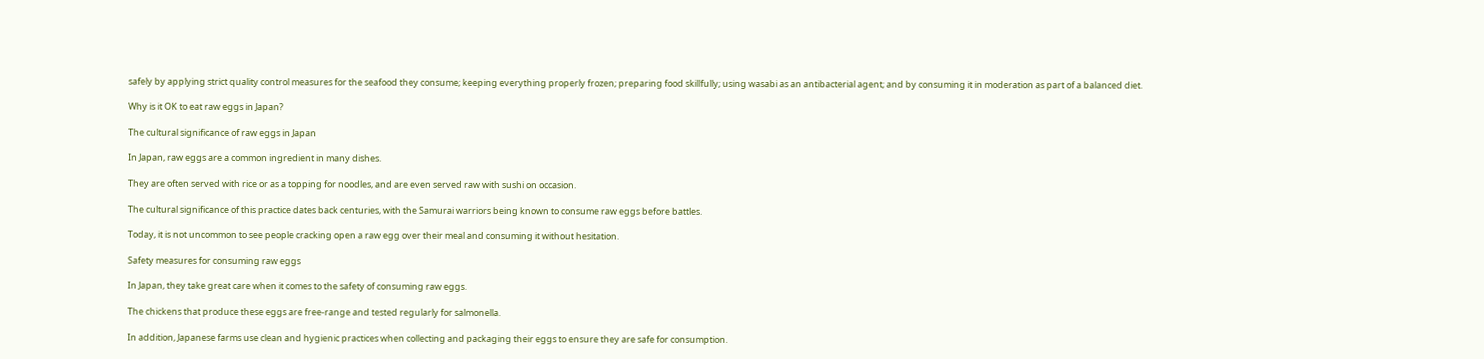safely by applying strict quality control measures for the seafood they consume; keeping everything properly frozen; preparing food skillfully; using wasabi as an antibacterial agent; and by consuming it in moderation as part of a balanced diet.

Why is it OK to eat raw eggs in Japan?

The cultural significance of raw eggs in Japan

In Japan, raw eggs are a common ingredient in many dishes.

They are often served with rice or as a topping for noodles, and are even served raw with sushi on occasion.

The cultural significance of this practice dates back centuries, with the Samurai warriors being known to consume raw eggs before battles.

Today, it is not uncommon to see people cracking open a raw egg over their meal and consuming it without hesitation.

Safety measures for consuming raw eggs

In Japan, they take great care when it comes to the safety of consuming raw eggs.

The chickens that produce these eggs are free-range and tested regularly for salmonella.

In addition, Japanese farms use clean and hygienic practices when collecting and packaging their eggs to ensure they are safe for consumption.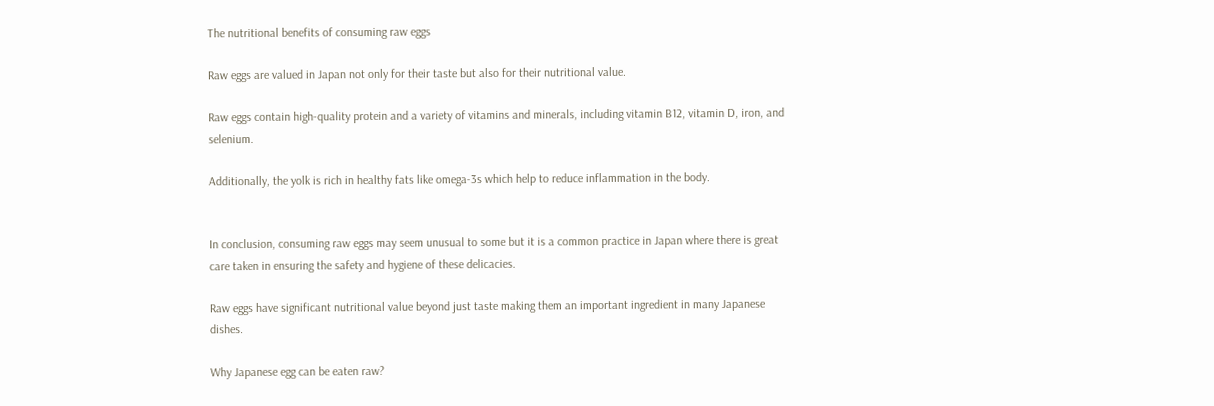The nutritional benefits of consuming raw eggs

Raw eggs are valued in Japan not only for their taste but also for their nutritional value.

Raw eggs contain high-quality protein and a variety of vitamins and minerals, including vitamin B12, vitamin D, iron, and selenium.

Additionally, the yolk is rich in healthy fats like omega-3s which help to reduce inflammation in the body.


In conclusion, consuming raw eggs may seem unusual to some but it is a common practice in Japan where there is great care taken in ensuring the safety and hygiene of these delicacies.

Raw eggs have significant nutritional value beyond just taste making them an important ingredient in many Japanese dishes.

Why Japanese egg can be eaten raw?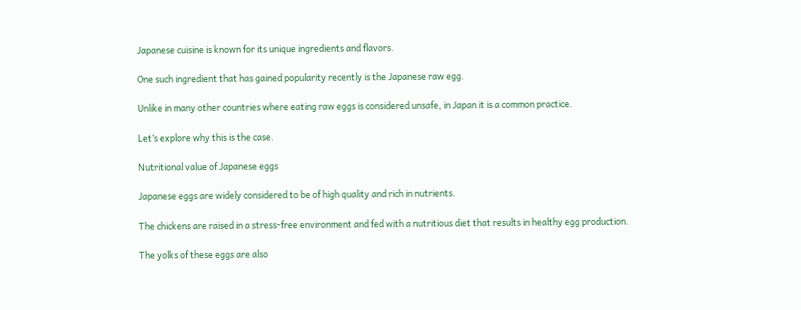Japanese cuisine is known for its unique ingredients and flavors.

One such ingredient that has gained popularity recently is the Japanese raw egg.

Unlike in many other countries where eating raw eggs is considered unsafe, in Japan it is a common practice.

Let’s explore why this is the case.

Nutritional value of Japanese eggs

Japanese eggs are widely considered to be of high quality and rich in nutrients.

The chickens are raised in a stress-free environment and fed with a nutritious diet that results in healthy egg production.

The yolks of these eggs are also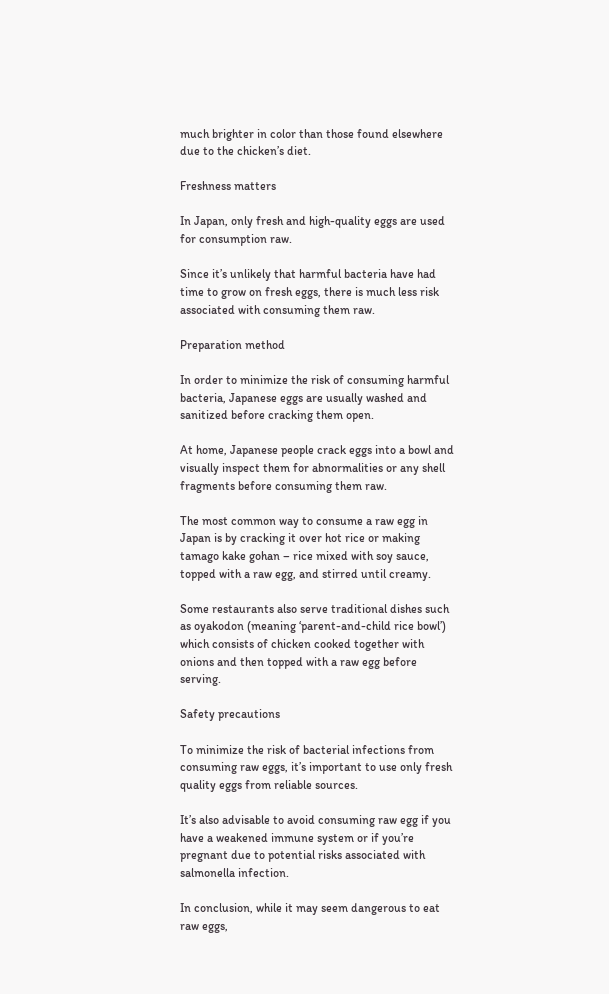much brighter in color than those found elsewhere due to the chicken’s diet.

Freshness matters

In Japan, only fresh and high-quality eggs are used for consumption raw.

Since it’s unlikely that harmful bacteria have had time to grow on fresh eggs, there is much less risk associated with consuming them raw.

Preparation method

In order to minimize the risk of consuming harmful bacteria, Japanese eggs are usually washed and sanitized before cracking them open.

At home, Japanese people crack eggs into a bowl and visually inspect them for abnormalities or any shell fragments before consuming them raw.

The most common way to consume a raw egg in Japan is by cracking it over hot rice or making tamago kake gohan – rice mixed with soy sauce, topped with a raw egg, and stirred until creamy.

Some restaurants also serve traditional dishes such as oyakodon (meaning ‘parent-and-child rice bowl’) which consists of chicken cooked together with onions and then topped with a raw egg before serving.

Safety precautions

To minimize the risk of bacterial infections from consuming raw eggs, it’s important to use only fresh quality eggs from reliable sources.

It’s also advisable to avoid consuming raw egg if you have a weakened immune system or if you’re pregnant due to potential risks associated with salmonella infection.

In conclusion, while it may seem dangerous to eat raw eggs,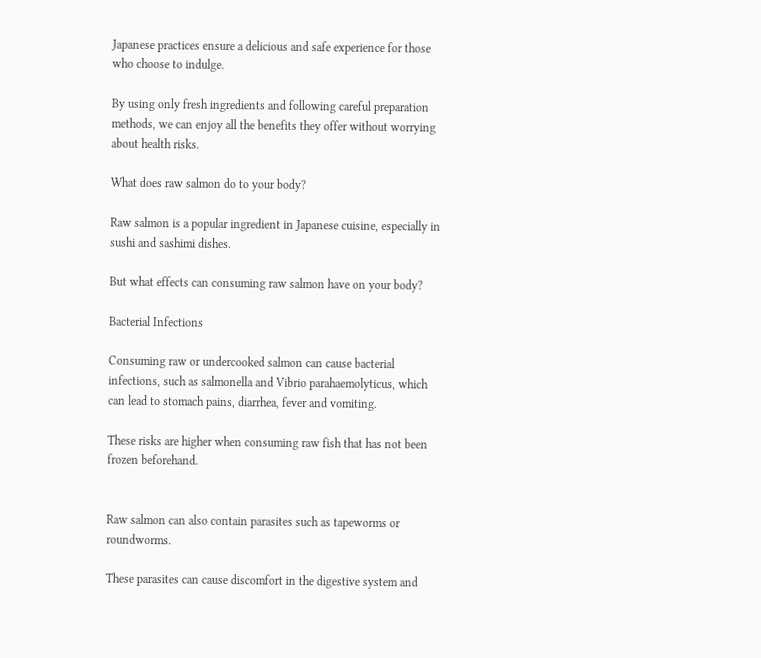Japanese practices ensure a delicious and safe experience for those who choose to indulge.

By using only fresh ingredients and following careful preparation methods, we can enjoy all the benefits they offer without worrying about health risks.

What does raw salmon do to your body?

Raw salmon is a popular ingredient in Japanese cuisine, especially in sushi and sashimi dishes.

But what effects can consuming raw salmon have on your body?

Bacterial Infections

Consuming raw or undercooked salmon can cause bacterial infections, such as salmonella and Vibrio parahaemolyticus, which can lead to stomach pains, diarrhea, fever and vomiting.

These risks are higher when consuming raw fish that has not been frozen beforehand.


Raw salmon can also contain parasites such as tapeworms or roundworms.

These parasites can cause discomfort in the digestive system and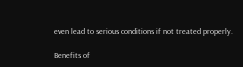even lead to serious conditions if not treated properly.

Benefits of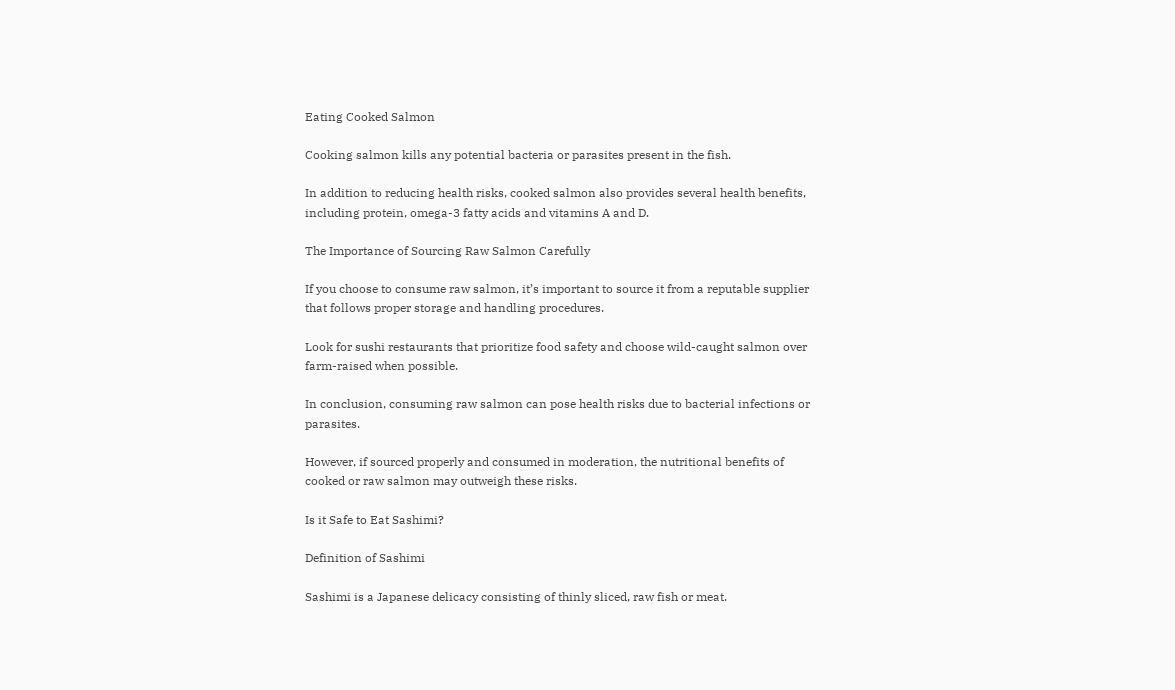Eating Cooked Salmon

Cooking salmon kills any potential bacteria or parasites present in the fish.

In addition to reducing health risks, cooked salmon also provides several health benefits, including protein, omega-3 fatty acids and vitamins A and D.

The Importance of Sourcing Raw Salmon Carefully

If you choose to consume raw salmon, it’s important to source it from a reputable supplier that follows proper storage and handling procedures.

Look for sushi restaurants that prioritize food safety and choose wild-caught salmon over farm-raised when possible.

In conclusion, consuming raw salmon can pose health risks due to bacterial infections or parasites.

However, if sourced properly and consumed in moderation, the nutritional benefits of cooked or raw salmon may outweigh these risks.

Is it Safe to Eat Sashimi?

Definition of Sashimi

Sashimi is a Japanese delicacy consisting of thinly sliced, raw fish or meat.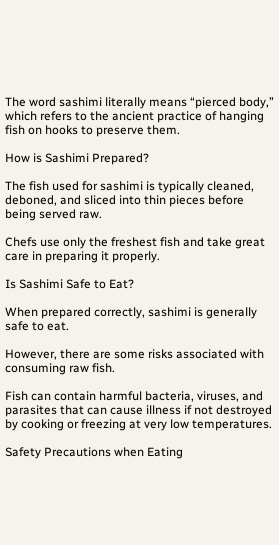The word sashimi literally means “pierced body,” which refers to the ancient practice of hanging fish on hooks to preserve them.

How is Sashimi Prepared?

The fish used for sashimi is typically cleaned, deboned, and sliced into thin pieces before being served raw.

Chefs use only the freshest fish and take great care in preparing it properly.

Is Sashimi Safe to Eat?

When prepared correctly, sashimi is generally safe to eat.

However, there are some risks associated with consuming raw fish.

Fish can contain harmful bacteria, viruses, and parasites that can cause illness if not destroyed by cooking or freezing at very low temperatures.

Safety Precautions when Eating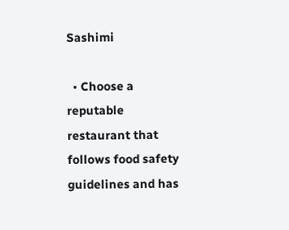Sashimi

  • Choose a reputable restaurant that follows food safety guidelines and has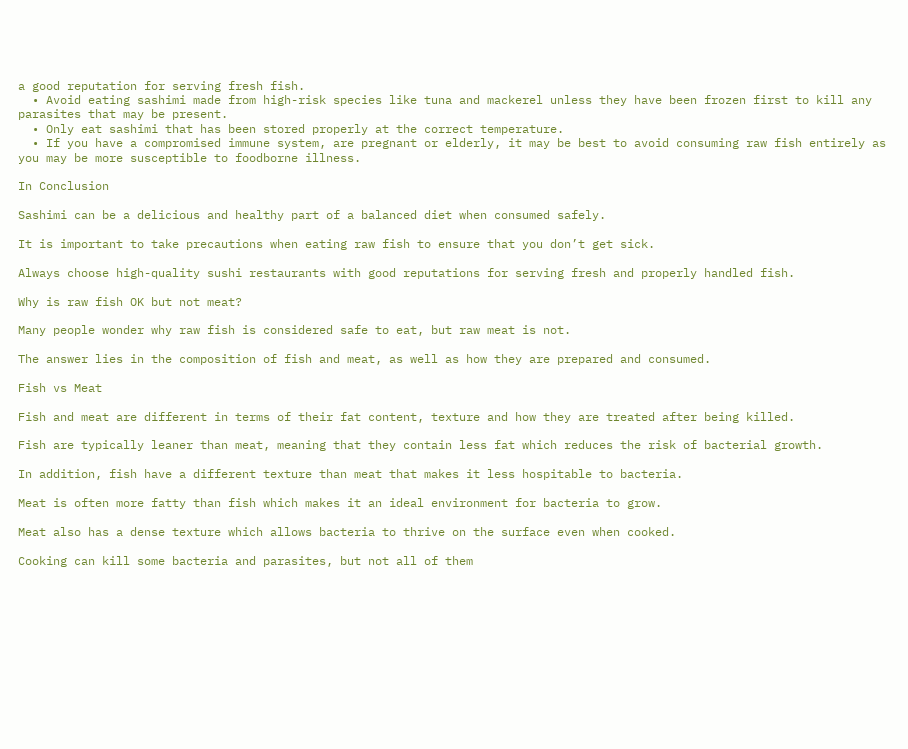a good reputation for serving fresh fish.
  • Avoid eating sashimi made from high-risk species like tuna and mackerel unless they have been frozen first to kill any parasites that may be present.
  • Only eat sashimi that has been stored properly at the correct temperature.
  • If you have a compromised immune system, are pregnant or elderly, it may be best to avoid consuming raw fish entirely as you may be more susceptible to foodborne illness.

In Conclusion

Sashimi can be a delicious and healthy part of a balanced diet when consumed safely.

It is important to take precautions when eating raw fish to ensure that you don’t get sick.

Always choose high-quality sushi restaurants with good reputations for serving fresh and properly handled fish.

Why is raw fish OK but not meat?

Many people wonder why raw fish is considered safe to eat, but raw meat is not.

The answer lies in the composition of fish and meat, as well as how they are prepared and consumed.

Fish vs Meat

Fish and meat are different in terms of their fat content, texture and how they are treated after being killed.

Fish are typically leaner than meat, meaning that they contain less fat which reduces the risk of bacterial growth.

In addition, fish have a different texture than meat that makes it less hospitable to bacteria.

Meat is often more fatty than fish which makes it an ideal environment for bacteria to grow.

Meat also has a dense texture which allows bacteria to thrive on the surface even when cooked.

Cooking can kill some bacteria and parasites, but not all of them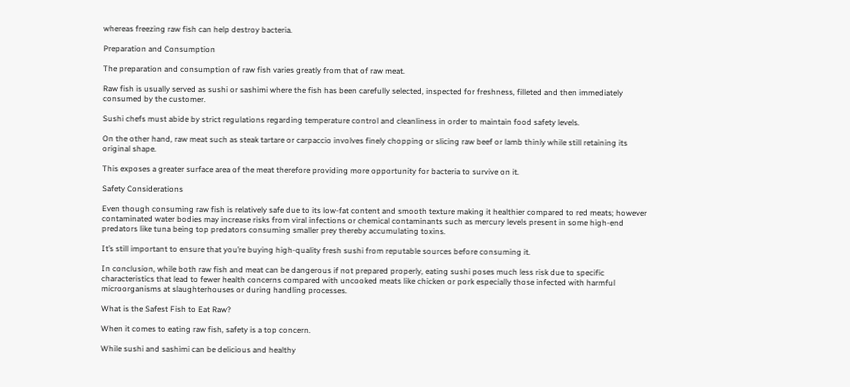whereas freezing raw fish can help destroy bacteria.

Preparation and Consumption

The preparation and consumption of raw fish varies greatly from that of raw meat.

Raw fish is usually served as sushi or sashimi where the fish has been carefully selected, inspected for freshness, filleted and then immediately consumed by the customer.

Sushi chefs must abide by strict regulations regarding temperature control and cleanliness in order to maintain food safety levels.

On the other hand, raw meat such as steak tartare or carpaccio involves finely chopping or slicing raw beef or lamb thinly while still retaining its original shape.

This exposes a greater surface area of the meat therefore providing more opportunity for bacteria to survive on it.

Safety Considerations

Even though consuming raw fish is relatively safe due to its low-fat content and smooth texture making it healthier compared to red meats; however contaminated water bodies may increase risks from viral infections or chemical contaminants such as mercury levels present in some high-end predators like tuna being top predators consuming smaller prey thereby accumulating toxins.

It’s still important to ensure that you’re buying high-quality fresh sushi from reputable sources before consuming it.

In conclusion, while both raw fish and meat can be dangerous if not prepared properly, eating sushi poses much less risk due to specific characteristics that lead to fewer health concerns compared with uncooked meats like chicken or pork especially those infected with harmful microorganisms at slaughterhouses or during handling processes.

What is the Safest Fish to Eat Raw?

When it comes to eating raw fish, safety is a top concern.

While sushi and sashimi can be delicious and healthy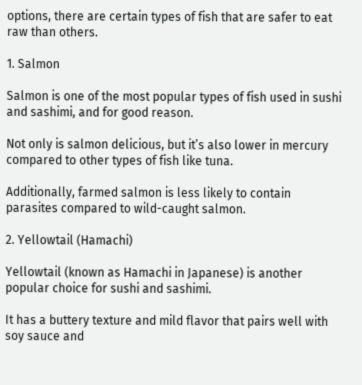options, there are certain types of fish that are safer to eat raw than others.

1. Salmon

Salmon is one of the most popular types of fish used in sushi and sashimi, and for good reason.

Not only is salmon delicious, but it’s also lower in mercury compared to other types of fish like tuna.

Additionally, farmed salmon is less likely to contain parasites compared to wild-caught salmon.

2. Yellowtail (Hamachi)

Yellowtail (known as Hamachi in Japanese) is another popular choice for sushi and sashimi.

It has a buttery texture and mild flavor that pairs well with soy sauce and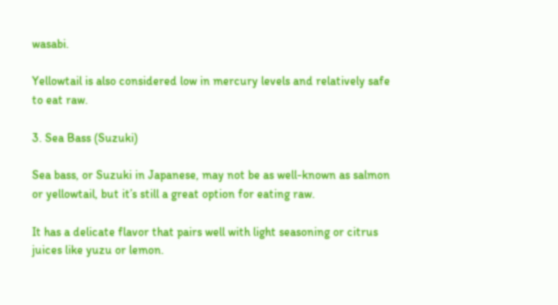wasabi.

Yellowtail is also considered low in mercury levels and relatively safe to eat raw.

3. Sea Bass (Suzuki)

Sea bass, or Suzuki in Japanese, may not be as well-known as salmon or yellowtail, but it’s still a great option for eating raw.

It has a delicate flavor that pairs well with light seasoning or citrus juices like yuzu or lemon.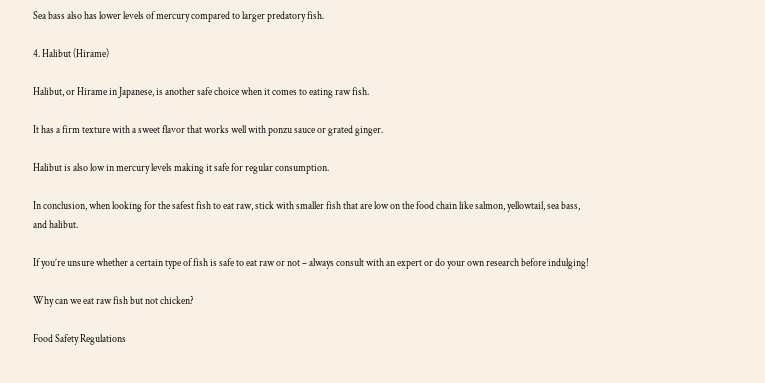Sea bass also has lower levels of mercury compared to larger predatory fish.

4. Halibut (Hirame)

Halibut, or Hirame in Japanese, is another safe choice when it comes to eating raw fish.

It has a firm texture with a sweet flavor that works well with ponzu sauce or grated ginger.

Halibut is also low in mercury levels making it safe for regular consumption.

In conclusion, when looking for the safest fish to eat raw, stick with smaller fish that are low on the food chain like salmon, yellowtail, sea bass, and halibut.

If you’re unsure whether a certain type of fish is safe to eat raw or not – always consult with an expert or do your own research before indulging!

Why can we eat raw fish but not chicken?

Food Safety Regulations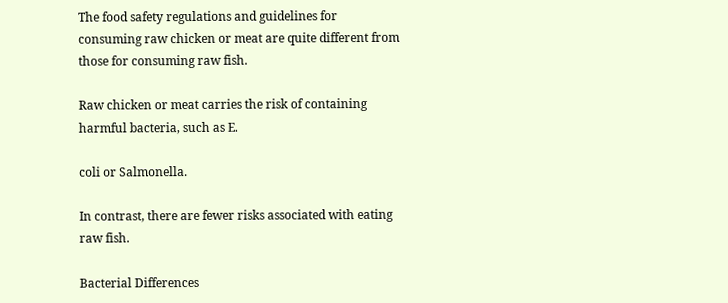The food safety regulations and guidelines for consuming raw chicken or meat are quite different from those for consuming raw fish.

Raw chicken or meat carries the risk of containing harmful bacteria, such as E.

coli or Salmonella.

In contrast, there are fewer risks associated with eating raw fish.

Bacterial Differences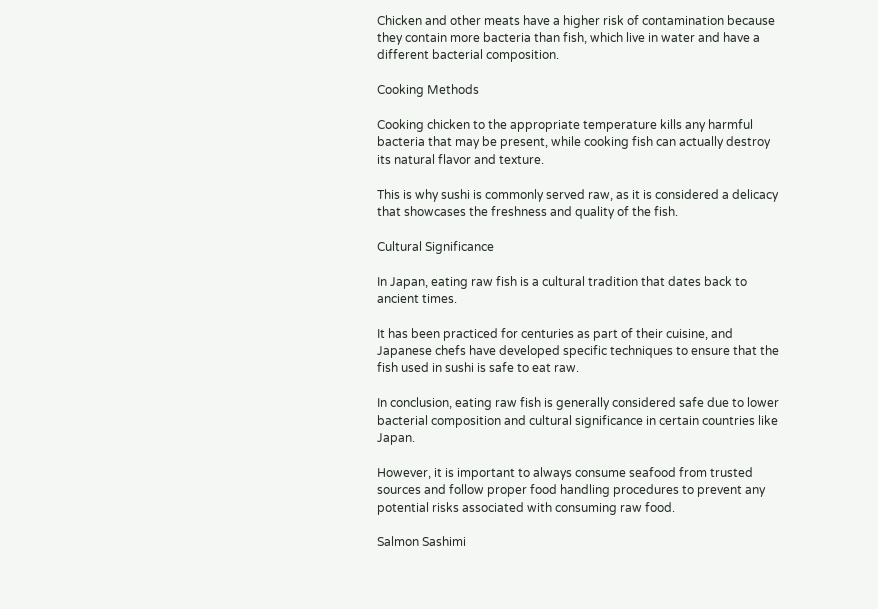Chicken and other meats have a higher risk of contamination because they contain more bacteria than fish, which live in water and have a different bacterial composition.

Cooking Methods

Cooking chicken to the appropriate temperature kills any harmful bacteria that may be present, while cooking fish can actually destroy its natural flavor and texture.

This is why sushi is commonly served raw, as it is considered a delicacy that showcases the freshness and quality of the fish.

Cultural Significance

In Japan, eating raw fish is a cultural tradition that dates back to ancient times.

It has been practiced for centuries as part of their cuisine, and Japanese chefs have developed specific techniques to ensure that the fish used in sushi is safe to eat raw.

In conclusion, eating raw fish is generally considered safe due to lower bacterial composition and cultural significance in certain countries like Japan.

However, it is important to always consume seafood from trusted sources and follow proper food handling procedures to prevent any potential risks associated with consuming raw food.

Salmon Sashimi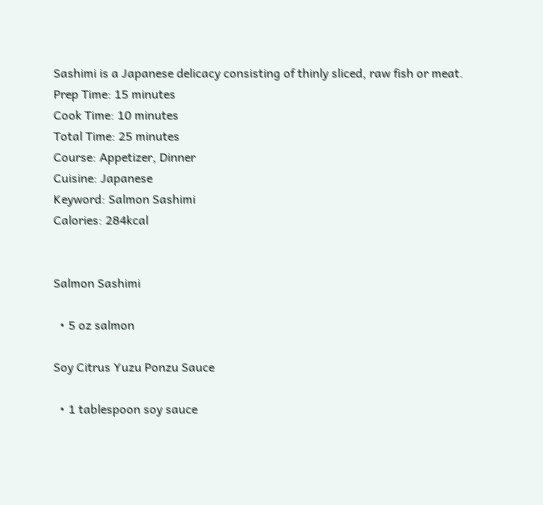Sashimi is a Japanese delicacy consisting of thinly sliced, raw fish or meat.
Prep Time: 15 minutes
Cook Time: 10 minutes
Total Time: 25 minutes
Course: Appetizer, Dinner
Cuisine: Japanese
Keyword: Salmon Sashimi
Calories: 284kcal


Salmon Sashimi

  • 5 oz salmon

Soy Citrus Yuzu Ponzu Sauce

  • 1 tablespoon soy sauce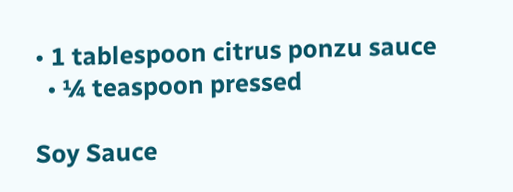• 1 tablespoon citrus ponzu sauce
  • ¼ teaspoon pressed

Soy Sauce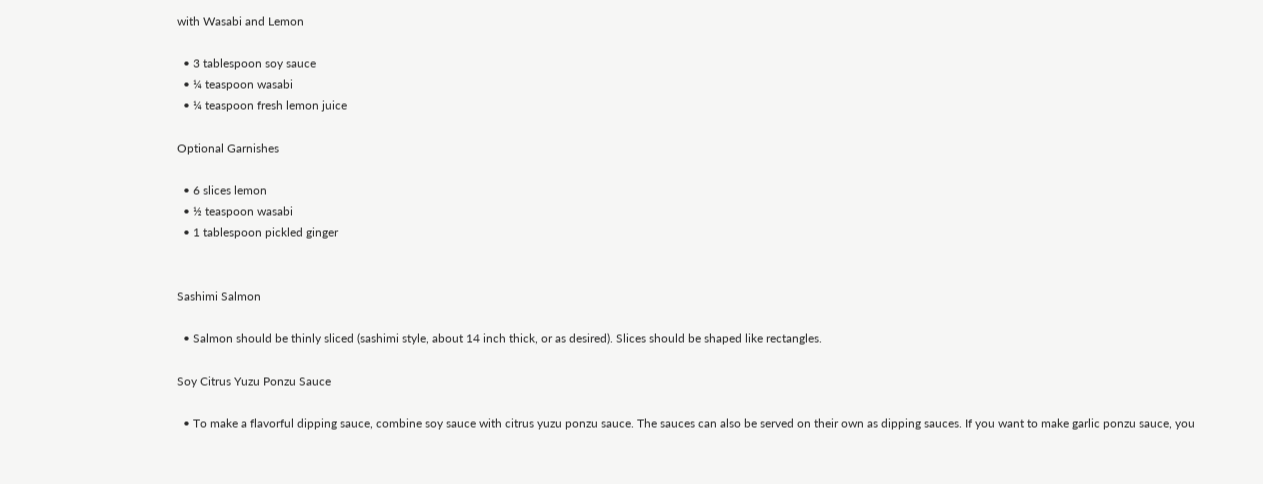with Wasabi and Lemon

  • 3 tablespoon soy sauce
  • ¼ teaspoon wasabi
  • ¼ teaspoon fresh lemon juice

Optional Garnishes

  • 6 slices lemon
  • ½ teaspoon wasabi
  • 1 tablespoon pickled ginger


Sashimi Salmon

  • Salmon should be thinly sliced (sashimi style, about 14 inch thick, or as desired). Slices should be shaped like rectangles.

Soy Citrus Yuzu Ponzu Sauce

  • To make a flavorful dipping sauce, combine soy sauce with citrus yuzu ponzu sauce. The sauces can also be served on their own as dipping sauces. If you want to make garlic ponzu sauce, you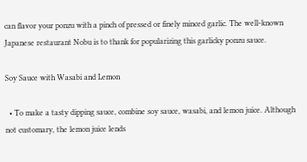can flavor your ponzu with a pinch of pressed or finely minced garlic. The well-known Japanese restaurant Nobu is to thank for popularizing this garlicky ponzu sauce.

Soy Sauce with Wasabi and Lemon

  • To make a tasty dipping sauce, combine soy sauce, wasabi, and lemon juice. Although not customary, the lemon juice lends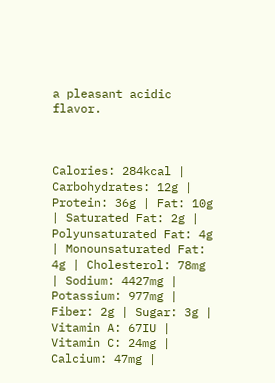a pleasant acidic flavor.



Calories: 284kcal | Carbohydrates: 12g | Protein: 36g | Fat: 10g | Saturated Fat: 2g | Polyunsaturated Fat: 4g | Monounsaturated Fat: 4g | Cholesterol: 78mg | Sodium: 4427mg | Potassium: 977mg | Fiber: 2g | Sugar: 3g | Vitamin A: 67IU | Vitamin C: 24mg | Calcium: 47mg |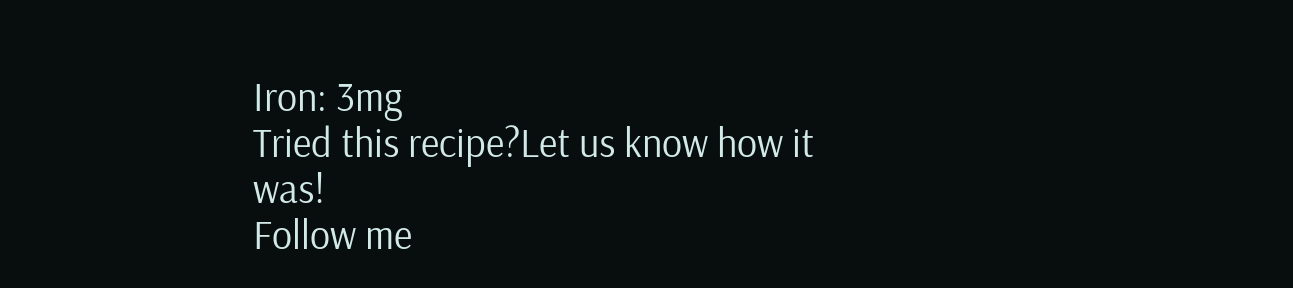Iron: 3mg
Tried this recipe?Let us know how it was!
Follow me